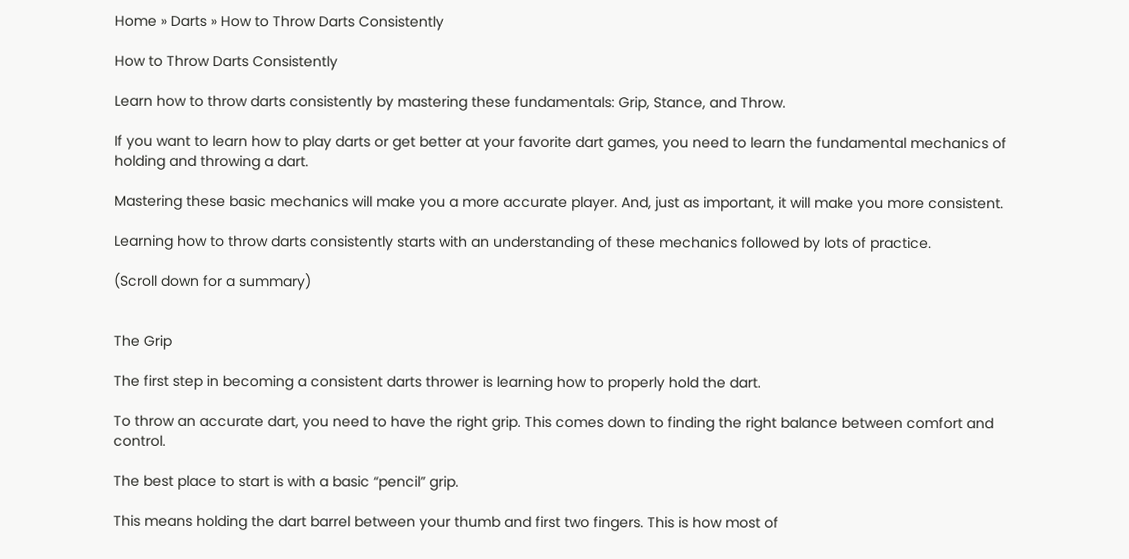Home » Darts » How to Throw Darts Consistently

How to Throw Darts Consistently

Learn how to throw darts consistently by mastering these fundamentals: Grip, Stance, and Throw.

If you want to learn how to play darts or get better at your favorite dart games, you need to learn the fundamental mechanics of holding and throwing a dart.

Mastering these basic mechanics will make you a more accurate player. And, just as important, it will make you more consistent.

Learning how to throw darts consistently starts with an understanding of these mechanics followed by lots of practice.

(Scroll down for a summary)


The Grip

The first step in becoming a consistent darts thrower is learning how to properly hold the dart.

To throw an accurate dart, you need to have the right grip. This comes down to finding the right balance between comfort and control.

The best place to start is with a basic “pencil” grip.

This means holding the dart barrel between your thumb and first two fingers. This is how most of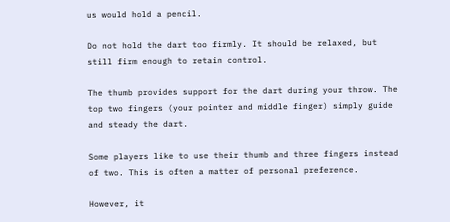us would hold a pencil.

Do not hold the dart too firmly. It should be relaxed, but still firm enough to retain control.

The thumb provides support for the dart during your throw. The top two fingers (your pointer and middle finger) simply guide and steady the dart.

Some players like to use their thumb and three fingers instead of two. This is often a matter of personal preference.

However, it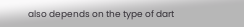also depends on the type of dart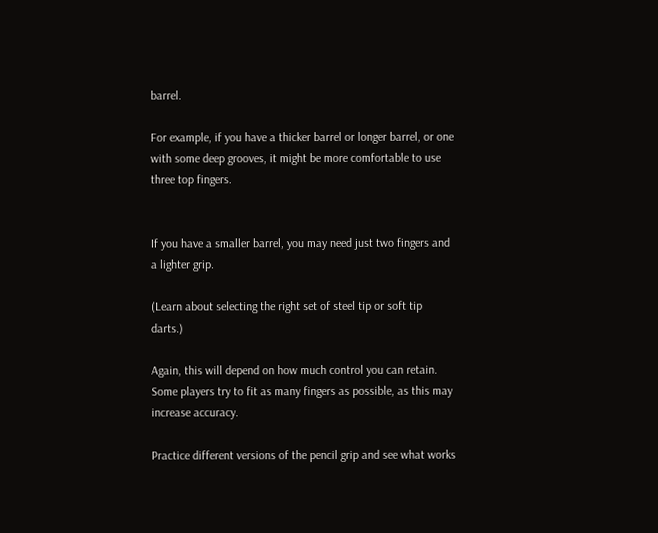barrel.

For example, if you have a thicker barrel or longer barrel, or one with some deep grooves, it might be more comfortable to use three top fingers.


If you have a smaller barrel, you may need just two fingers and a lighter grip.

(Learn about selecting the right set of steel tip or soft tip darts.)

Again, this will depend on how much control you can retain. Some players try to fit as many fingers as possible, as this may increase accuracy.

Practice different versions of the pencil grip and see what works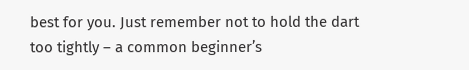best for you. Just remember not to hold the dart too tightly – a common beginner’s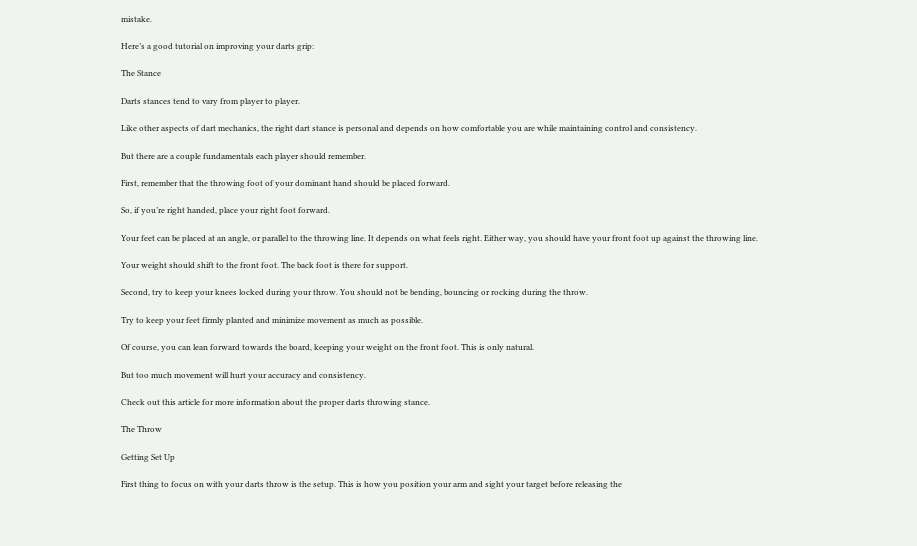mistake.

Here’s a good tutorial on improving your darts grip:

The Stance

Darts stances tend to vary from player to player.

Like other aspects of dart mechanics, the right dart stance is personal and depends on how comfortable you are while maintaining control and consistency.

But there are a couple fundamentals each player should remember.

First, remember that the throwing foot of your dominant hand should be placed forward.

So, if you’re right handed, place your right foot forward.

Your feet can be placed at an angle, or parallel to the throwing line. It depends on what feels right. Either way, you should have your front foot up against the throwing line.

Your weight should shift to the front foot. The back foot is there for support.

Second, try to keep your knees locked during your throw. You should not be bending, bouncing or rocking during the throw.

Try to keep your feet firmly planted and minimize movement as much as possible.

Of course, you can lean forward towards the board, keeping your weight on the front foot. This is only natural.

But too much movement will hurt your accuracy and consistency.

Check out this article for more information about the proper darts throwing stance.

The Throw

Getting Set Up

First thing to focus on with your darts throw is the setup. This is how you position your arm and sight your target before releasing the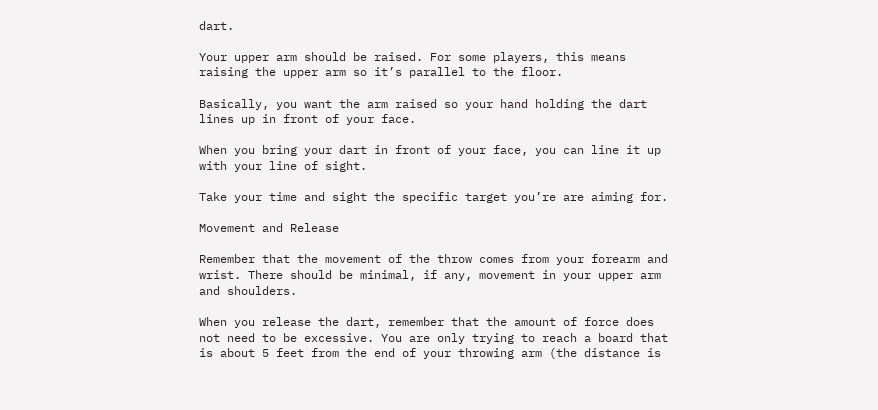dart.

Your upper arm should be raised. For some players, this means raising the upper arm so it’s parallel to the floor.

Basically, you want the arm raised so your hand holding the dart lines up in front of your face.

When you bring your dart in front of your face, you can line it up with your line of sight.

Take your time and sight the specific target you’re are aiming for.

Movement and Release

Remember that the movement of the throw comes from your forearm and wrist. There should be minimal, if any, movement in your upper arm and shoulders.

When you release the dart, remember that the amount of force does not need to be excessive. You are only trying to reach a board that is about 5 feet from the end of your throwing arm (the distance is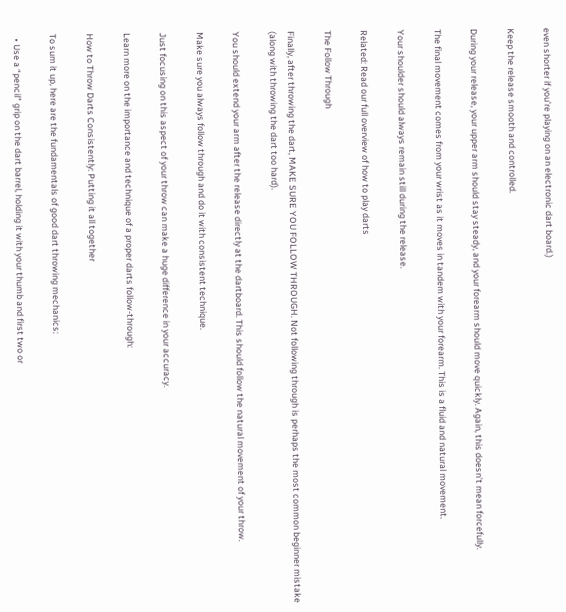even shorter if you’re playing on an electronic dart board.)

Keep the release smooth and controlled.

During your release, your upper arm should stay steady, and your forearm should move quickly. Again, this doesn’t mean forcefully.

The final movement comes from your wrist as it moves in tandem with your forearm. This is a fluid and natural movement.

Your shoulder should always remain still during the release.

Related: Read our full overview of how to play darts

The Follow Through

Finally, after throwing the dart, MAKE SURE YOU FOLLOW THROUGH. Not following through is perhaps the most common beginner mistake (along with throwing the dart too hard).

You should extend your arm after the release directly at the dartboard. This should follow the natural movement of your throw.

Make sure you always follow through and do it with consistent technique.

Just focusing on this aspect of your throw can make a huge difference in your accuracy.

Learn more on the importance and technique of a proper darts follow-through:

How to Throw Darts Consistently: Putting it all together

To sum it up, here are the fundamentals of good dart throwing mechanics:

  • Use a “pencil” grip on the dart barrel, holding it with your thumb and first two or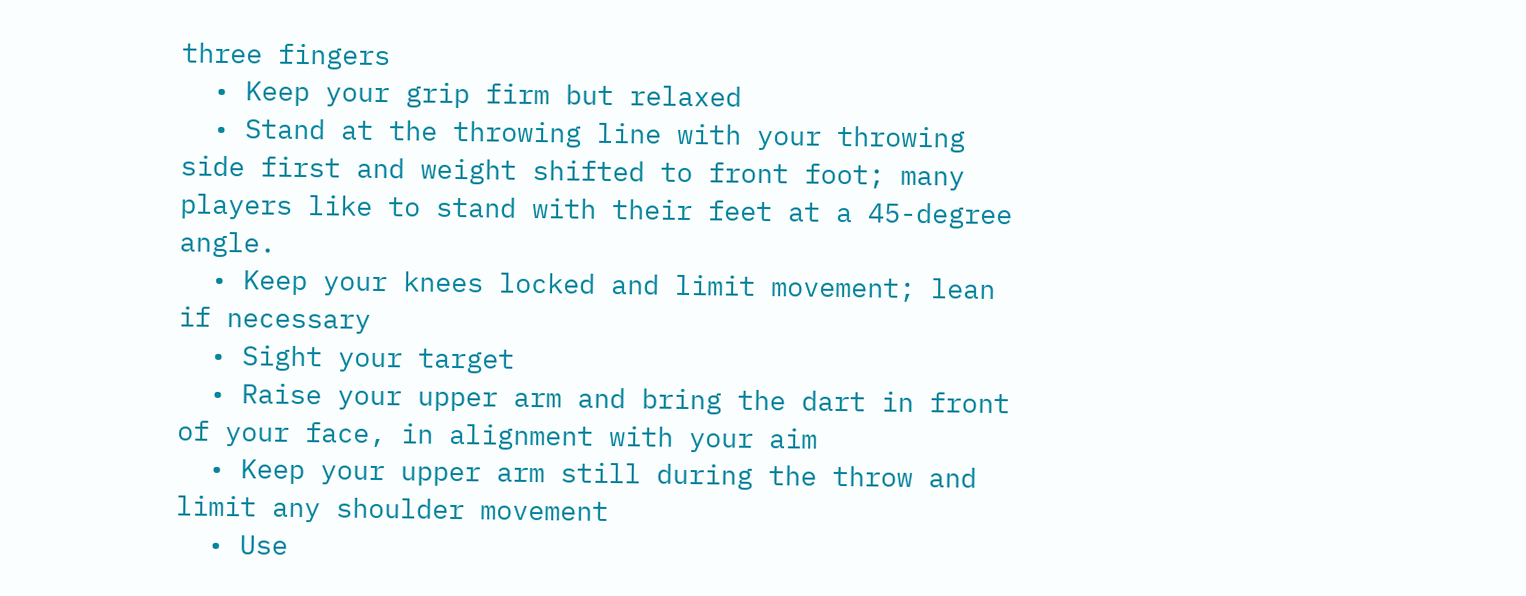three fingers
  • Keep your grip firm but relaxed
  • Stand at the throwing line with your throwing side first and weight shifted to front foot; many players like to stand with their feet at a 45-degree angle.
  • Keep your knees locked and limit movement; lean if necessary
  • Sight your target
  • Raise your upper arm and bring the dart in front of your face, in alignment with your aim
  • Keep your upper arm still during the throw and limit any shoulder movement
  • Use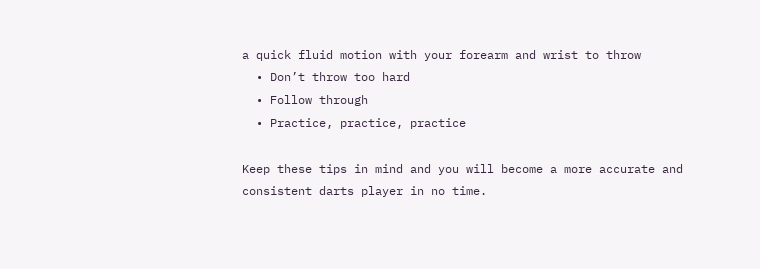a quick fluid motion with your forearm and wrist to throw
  • Don’t throw too hard
  • Follow through
  • Practice, practice, practice

Keep these tips in mind and you will become a more accurate and consistent darts player in no time.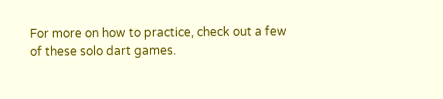For more on how to practice, check out a few of these solo dart games.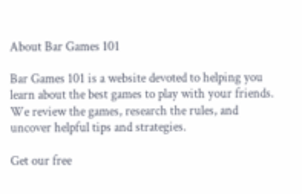About Bar Games 101

Bar Games 101 is a website devoted to helping you learn about the best games to play with your friends. We review the games, research the rules, and uncover helpful tips and strategies.

Get our free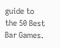guide to the 50 Best Bar Games.